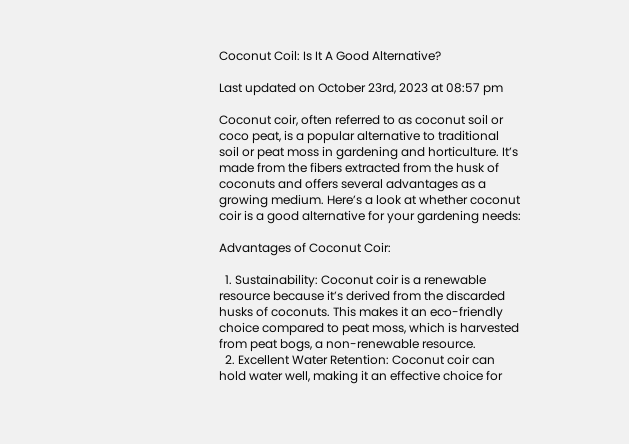Coconut Coil: Is It A Good Alternative?

Last updated on October 23rd, 2023 at 08:57 pm

Coconut coir, often referred to as coconut soil or coco peat, is a popular alternative to traditional soil or peat moss in gardening and horticulture. It’s made from the fibers extracted from the husk of coconuts and offers several advantages as a growing medium. Here’s a look at whether coconut coir is a good alternative for your gardening needs:

Advantages of Coconut Coir:

  1. Sustainability: Coconut coir is a renewable resource because it’s derived from the discarded husks of coconuts. This makes it an eco-friendly choice compared to peat moss, which is harvested from peat bogs, a non-renewable resource.
  2. Excellent Water Retention: Coconut coir can hold water well, making it an effective choice for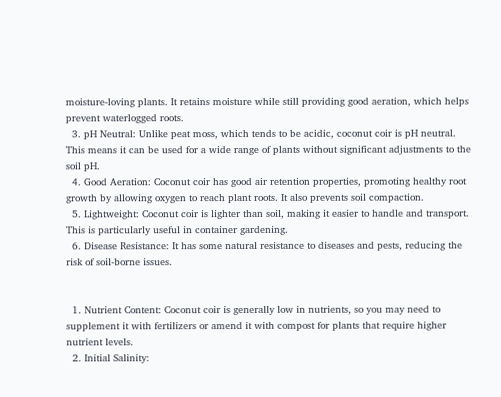moisture-loving plants. It retains moisture while still providing good aeration, which helps prevent waterlogged roots.
  3. pH Neutral: Unlike peat moss, which tends to be acidic, coconut coir is pH neutral. This means it can be used for a wide range of plants without significant adjustments to the soil pH.
  4. Good Aeration: Coconut coir has good air retention properties, promoting healthy root growth by allowing oxygen to reach plant roots. It also prevents soil compaction.
  5. Lightweight: Coconut coir is lighter than soil, making it easier to handle and transport. This is particularly useful in container gardening.
  6. Disease Resistance: It has some natural resistance to diseases and pests, reducing the risk of soil-borne issues.


  1. Nutrient Content: Coconut coir is generally low in nutrients, so you may need to supplement it with fertilizers or amend it with compost for plants that require higher nutrient levels.
  2. Initial Salinity: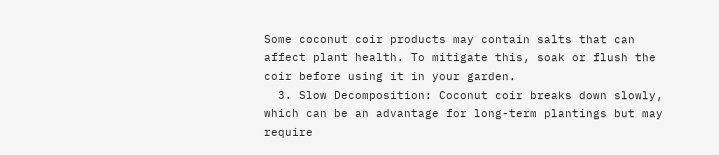Some coconut coir products may contain salts that can affect plant health. To mitigate this, soak or flush the coir before using it in your garden.
  3. Slow Decomposition: Coconut coir breaks down slowly, which can be an advantage for long-term plantings but may require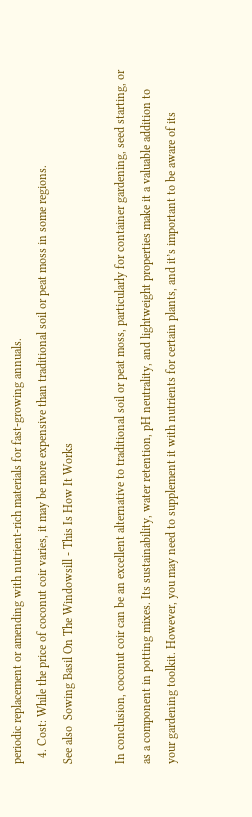periodic replacement or amending with nutrient-rich materials for fast-growing annuals.
  4. Cost: While the price of coconut coir varies, it may be more expensive than traditional soil or peat moss in some regions.
See also  Sowing Basil On The Windowsill - This Is How It Works

In conclusion, coconut coir can be an excellent alternative to traditional soil or peat moss, particularly for container gardening, seed starting, or as a component in potting mixes. Its sustainability, water retention, pH neutrality, and lightweight properties make it a valuable addition to your gardening toolkit. However, you may need to supplement it with nutrients for certain plants, and it’s important to be aware of its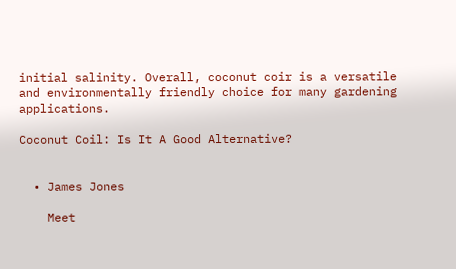initial salinity. Overall, coconut coir is a versatile and environmentally friendly choice for many gardening applications.

Coconut Coil: Is It A Good Alternative?


  • James Jones

    Meet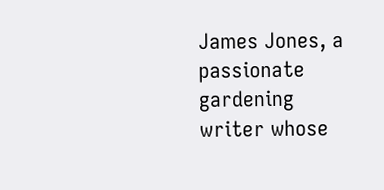James Jones, a passionate gardening writer whose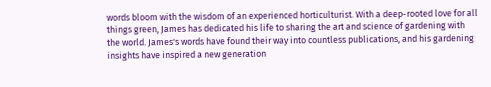words bloom with the wisdom of an experienced horticulturist. With a deep-rooted love for all things green, James has dedicated his life to sharing the art and science of gardening with the world. James's words have found their way into countless publications, and his gardening insights have inspired a new generation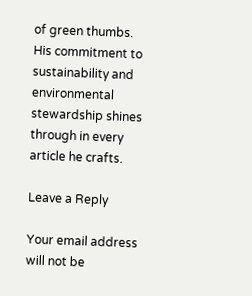of green thumbs. His commitment to sustainability and environmental stewardship shines through in every article he crafts.

Leave a Reply

Your email address will not be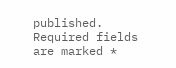published. Required fields are marked *